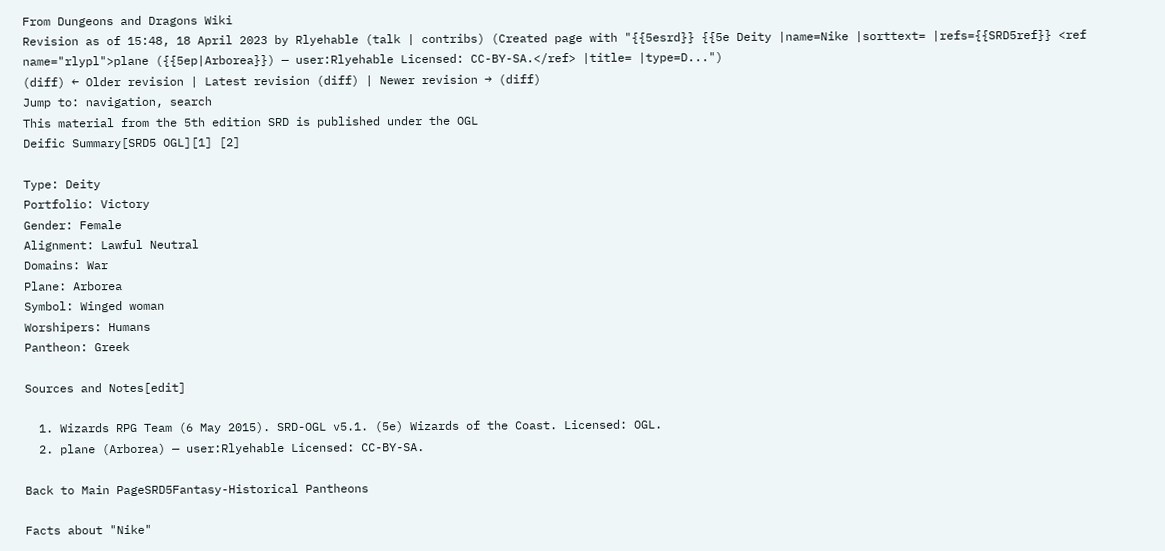From Dungeons and Dragons Wiki
Revision as of 15:48, 18 April 2023 by Rlyehable (talk | contribs) (Created page with "{{5esrd}} {{5e Deity |name=Nike |sorttext= |refs={{SRD5ref}} <ref name="rlypl">plane ({{5ep|Arborea}}) — user:Rlyehable Licensed: CC-BY-SA.</ref> |title= |type=D...")
(diff) ← Older revision | Latest revision (diff) | Newer revision → (diff)
Jump to: navigation, search
This material from the 5th edition SRD is published under the OGL
Deific Summary[SRD5 OGL][1] [2]

Type: Deity
Portfolio: Victory
Gender: Female
Alignment: Lawful Neutral
Domains: War
Plane: Arborea
Symbol: Winged woman
Worshipers: Humans
Pantheon: Greek

Sources and Notes[edit]

  1. Wizards RPG Team (6 May 2015). SRD-OGL v5.1. (5e) Wizards of the Coast. Licensed: OGL.
  2. plane (Arborea) — user:Rlyehable Licensed: CC-BY-SA.

Back to Main PageSRD5Fantasy-Historical Pantheons

Facts about "Nike"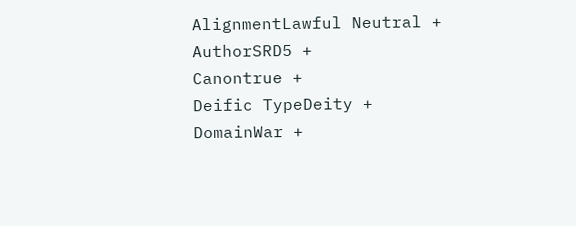AlignmentLawful Neutral +
AuthorSRD5 +
Canontrue +
Deific TypeDeity +
DomainWar +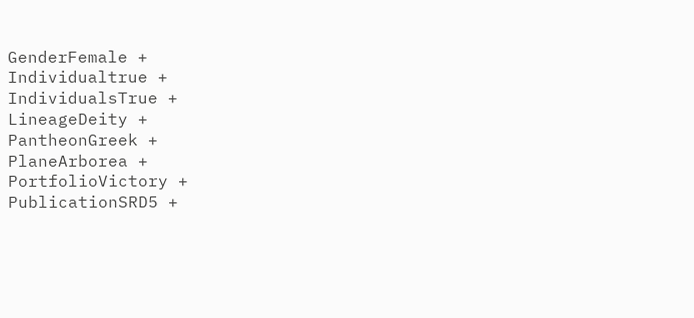GenderFemale +
Individualtrue +
IndividualsTrue +
LineageDeity +
PantheonGreek +
PlaneArborea +
PortfolioVictory +
PublicationSRD5 +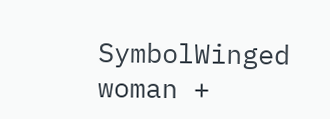SymbolWinged woman +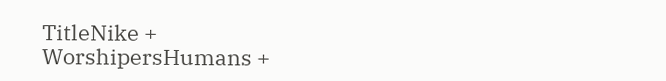TitleNike +
WorshipersHumans +